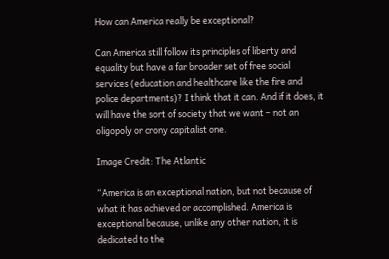How can America really be exceptional?

Can America still follow its principles of liberty and equality but have a far broader set of free social services (education and healthcare like the fire and police departments)? I think that it can. And if it does, it will have the sort of society that we want – not an oligopoly or crony capitalist one.

Image Credit: The Atlantic

“America is an exceptional nation, but not because of what it has achieved or accomplished. America is exceptional because, unlike any other nation, it is dedicated to the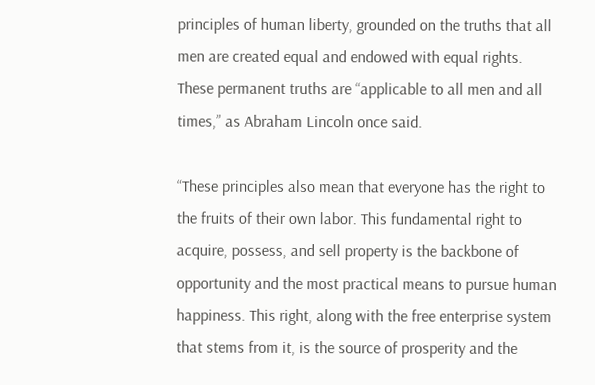principles of human liberty, grounded on the truths that all men are created equal and endowed with equal rights. These permanent truths are “applicable to all men and all times,” as Abraham Lincoln once said.

“These principles also mean that everyone has the right to the fruits of their own labor. This fundamental right to acquire, possess, and sell property is the backbone of opportunity and the most practical means to pursue human happiness. This right, along with the free enterprise system that stems from it, is the source of prosperity and the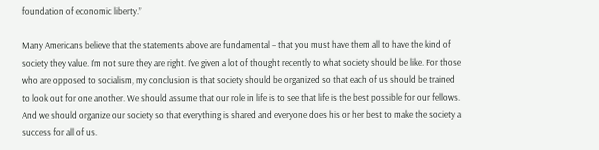foundation of economic liberty.”

Many Americans believe that the statements above are fundamental – that you must have them all to have the kind of society they value. I’m not sure they are right. I’ve given a lot of thought recently to what society should be like. For those who are opposed to socialism, my conclusion is that society should be organized so that each of us should be trained to look out for one another. We should assume that our role in life is to see that life is the best possible for our fellows. And we should organize our society so that everything is shared and everyone does his or her best to make the society a success for all of us.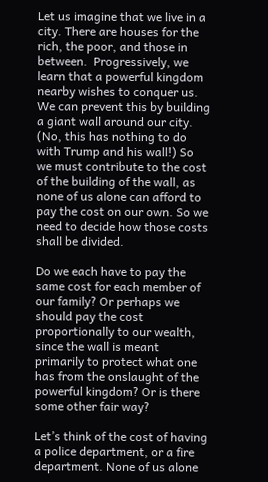Let us imagine that we live in a city. There are houses for the rich, the poor, and those in between.  Progressively, we learn that a powerful kingdom nearby wishes to conquer us.  We can prevent this by building a giant wall around our city. (No, this has nothing to do with Trump and his wall!) So we must contribute to the cost of the building of the wall, as none of us alone can afford to pay the cost on our own. So we need to decide how those costs shall be divided.

Do we each have to pay the same cost for each member of our family? Or perhaps we should pay the cost proportionally to our wealth, since the wall is meant primarily to protect what one has from the onslaught of the powerful kingdom? Or is there some other fair way?

Let’s think of the cost of having a police department, or a fire department. None of us alone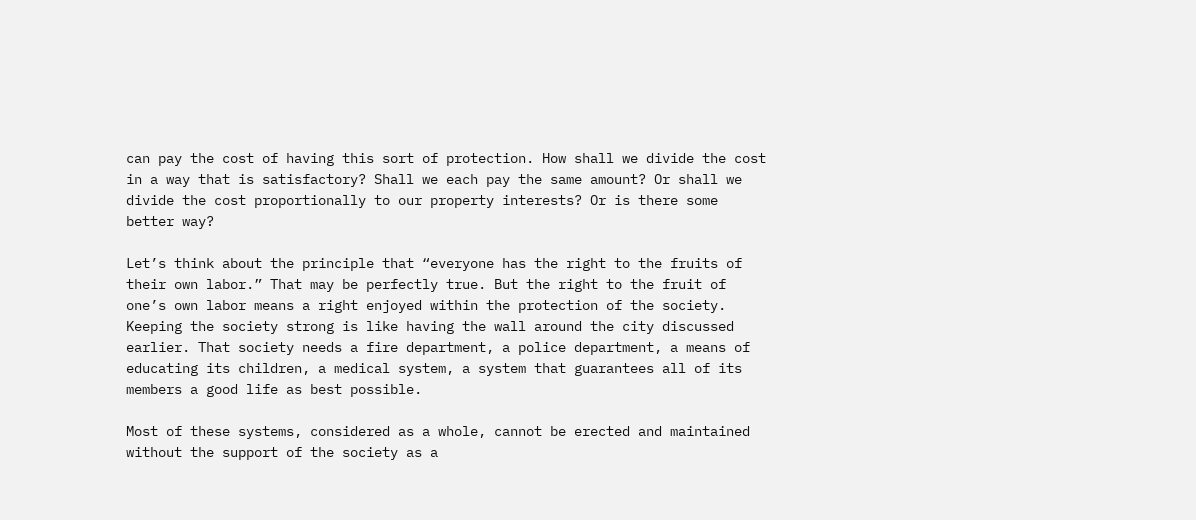can pay the cost of having this sort of protection. How shall we divide the cost in a way that is satisfactory? Shall we each pay the same amount? Or shall we divide the cost proportionally to our property interests? Or is there some better way?

Let’s think about the principle that “everyone has the right to the fruits of their own labor.” That may be perfectly true. But the right to the fruit of one’s own labor means a right enjoyed within the protection of the society. Keeping the society strong is like having the wall around the city discussed earlier. That society needs a fire department, a police department, a means of educating its children, a medical system, a system that guarantees all of its members a good life as best possible.

Most of these systems, considered as a whole, cannot be erected and maintained without the support of the society as a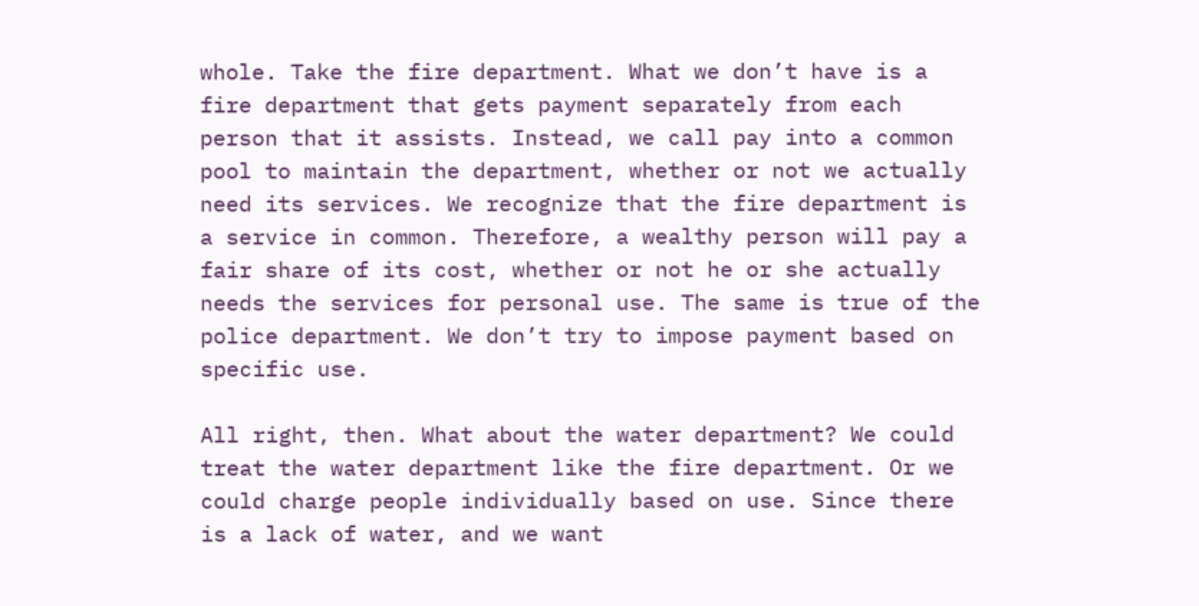whole. Take the fire department. What we don’t have is a fire department that gets payment separately from each person that it assists. Instead, we call pay into a common pool to maintain the department, whether or not we actually need its services. We recognize that the fire department is a service in common. Therefore, a wealthy person will pay a fair share of its cost, whether or not he or she actually needs the services for personal use. The same is true of the police department. We don’t try to impose payment based on specific use.

All right, then. What about the water department? We could treat the water department like the fire department. Or we could charge people individually based on use. Since there is a lack of water, and we want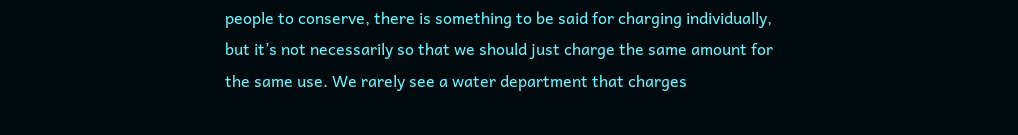people to conserve, there is something to be said for charging individually, but it’s not necessarily so that we should just charge the same amount for the same use. We rarely see a water department that charges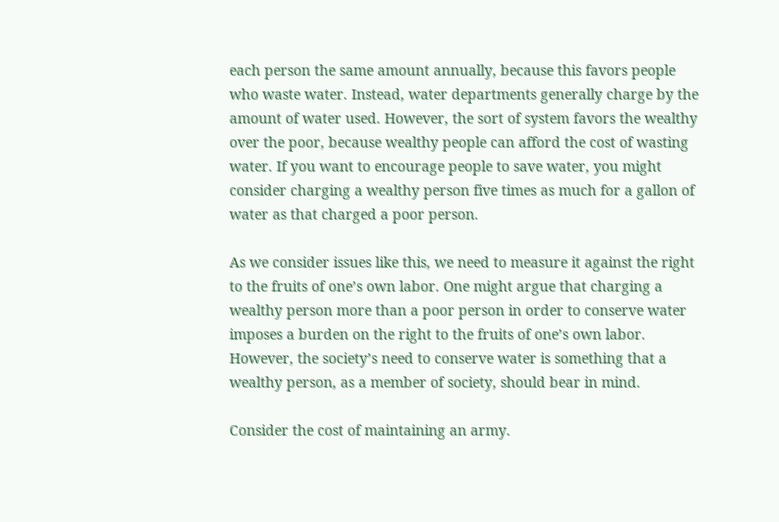each person the same amount annually, because this favors people who waste water. Instead, water departments generally charge by the amount of water used. However, the sort of system favors the wealthy over the poor, because wealthy people can afford the cost of wasting water. If you want to encourage people to save water, you might consider charging a wealthy person five times as much for a gallon of water as that charged a poor person.

As we consider issues like this, we need to measure it against the right to the fruits of one’s own labor. One might argue that charging a wealthy person more than a poor person in order to conserve water imposes a burden on the right to the fruits of one’s own labor. However, the society’s need to conserve water is something that a wealthy person, as a member of society, should bear in mind.

Consider the cost of maintaining an army.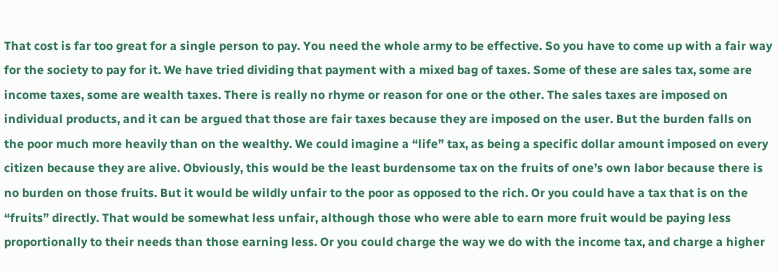That cost is far too great for a single person to pay. You need the whole army to be effective. So you have to come up with a fair way for the society to pay for it. We have tried dividing that payment with a mixed bag of taxes. Some of these are sales tax, some are income taxes, some are wealth taxes. There is really no rhyme or reason for one or the other. The sales taxes are imposed on individual products, and it can be argued that those are fair taxes because they are imposed on the user. But the burden falls on the poor much more heavily than on the wealthy. We could imagine a “life” tax, as being a specific dollar amount imposed on every citizen because they are alive. Obviously, this would be the least burdensome tax on the fruits of one’s own labor because there is no burden on those fruits. But it would be wildly unfair to the poor as opposed to the rich. Or you could have a tax that is on the “fruits” directly. That would be somewhat less unfair, although those who were able to earn more fruit would be paying less proportionally to their needs than those earning less. Or you could charge the way we do with the income tax, and charge a higher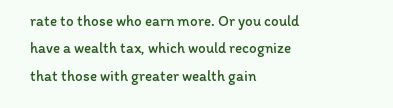rate to those who earn more. Or you could have a wealth tax, which would recognize that those with greater wealth gain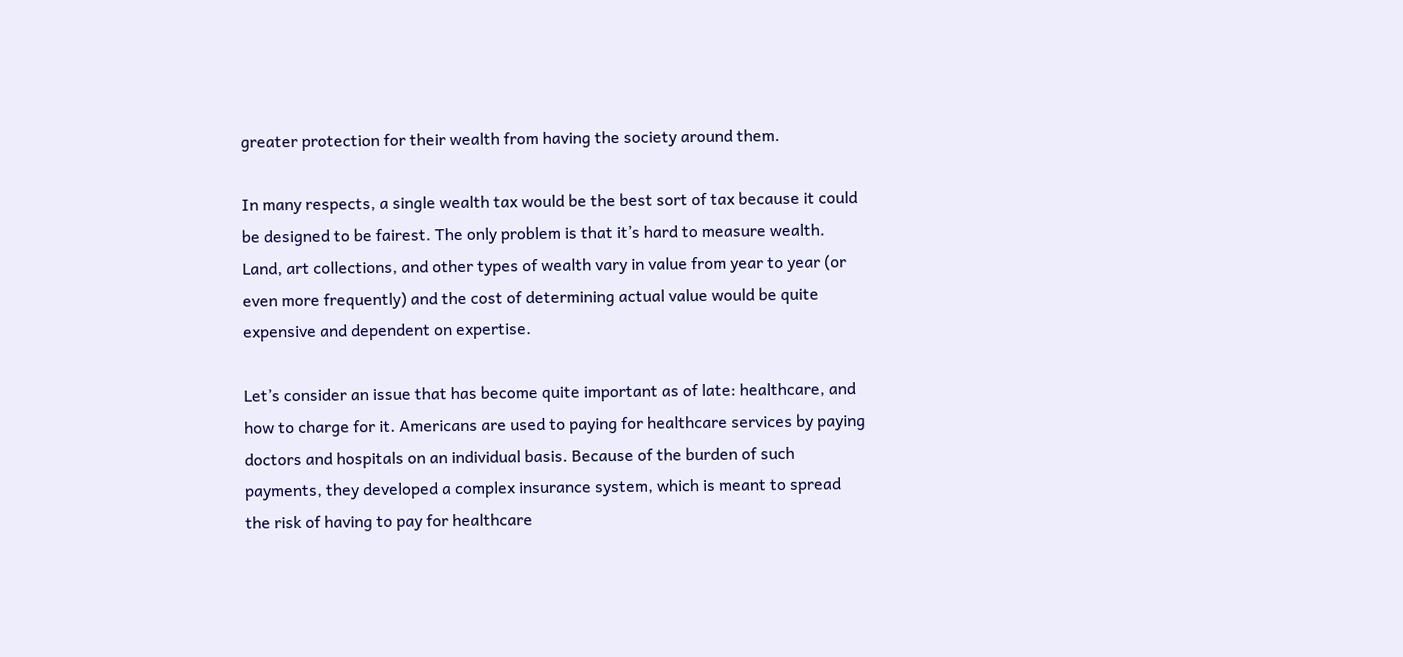greater protection for their wealth from having the society around them.

In many respects, a single wealth tax would be the best sort of tax because it could be designed to be fairest. The only problem is that it’s hard to measure wealth. Land, art collections, and other types of wealth vary in value from year to year (or even more frequently) and the cost of determining actual value would be quite expensive and dependent on expertise.

Let’s consider an issue that has become quite important as of late: healthcare, and how to charge for it. Americans are used to paying for healthcare services by paying doctors and hospitals on an individual basis. Because of the burden of such payments, they developed a complex insurance system, which is meant to spread the risk of having to pay for healthcare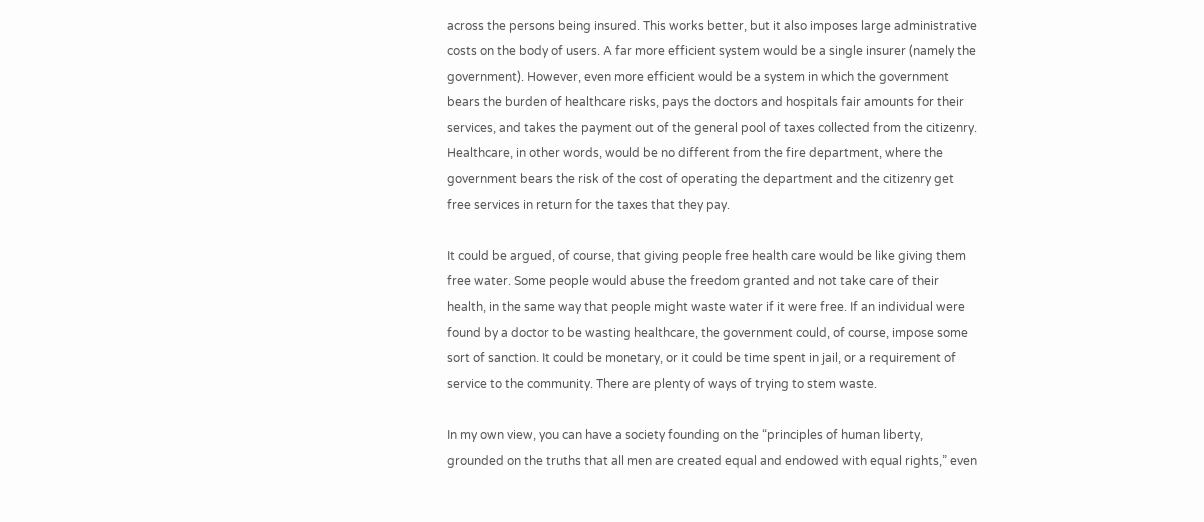across the persons being insured. This works better, but it also imposes large administrative costs on the body of users. A far more efficient system would be a single insurer (namely the government). However, even more efficient would be a system in which the government bears the burden of healthcare risks, pays the doctors and hospitals fair amounts for their services, and takes the payment out of the general pool of taxes collected from the citizenry. Healthcare, in other words, would be no different from the fire department, where the government bears the risk of the cost of operating the department and the citizenry get free services in return for the taxes that they pay.

It could be argued, of course, that giving people free health care would be like giving them free water. Some people would abuse the freedom granted and not take care of their health, in the same way that people might waste water if it were free. If an individual were found by a doctor to be wasting healthcare, the government could, of course, impose some sort of sanction. It could be monetary, or it could be time spent in jail, or a requirement of service to the community. There are plenty of ways of trying to stem waste.

In my own view, you can have a society founding on the “principles of human liberty, grounded on the truths that all men are created equal and endowed with equal rights,” even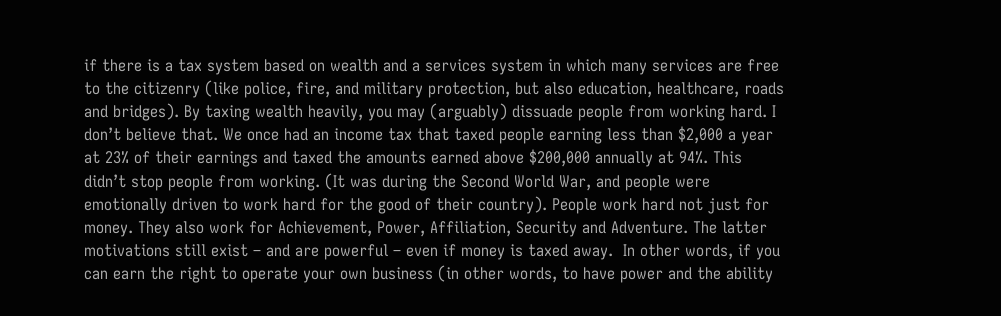if there is a tax system based on wealth and a services system in which many services are free to the citizenry (like police, fire, and military protection, but also education, healthcare, roads and bridges). By taxing wealth heavily, you may (arguably) dissuade people from working hard. I don’t believe that. We once had an income tax that taxed people earning less than $2,000 a year at 23% of their earnings and taxed the amounts earned above $200,000 annually at 94%. This didn’t stop people from working. (It was during the Second World War, and people were emotionally driven to work hard for the good of their country). People work hard not just for money. They also work for Achievement, Power, Affiliation, Security and Adventure. The latter motivations still exist – and are powerful – even if money is taxed away.  In other words, if you can earn the right to operate your own business (in other words, to have power and the ability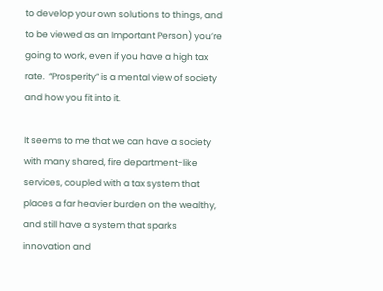to develop your own solutions to things, and to be viewed as an Important Person) you’re going to work, even if you have a high tax rate.  “Prosperity” is a mental view of society and how you fit into it.

It seems to me that we can have a society with many shared, fire department-like services, coupled with a tax system that places a far heavier burden on the wealthy, and still have a system that sparks innovation and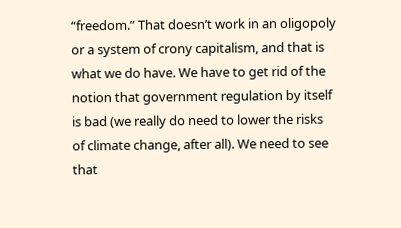“freedom.” That doesn’t work in an oligopoly or a system of crony capitalism, and that is what we do have. We have to get rid of the notion that government regulation by itself is bad (we really do need to lower the risks of climate change, after all). We need to see that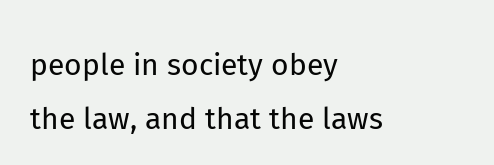people in society obey the law, and that the laws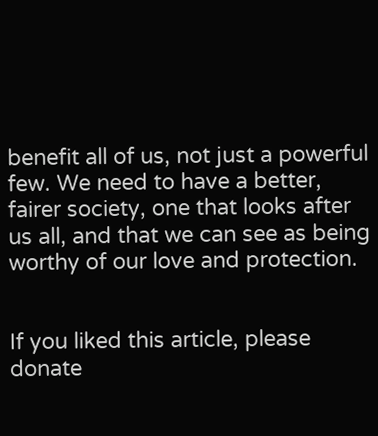benefit all of us, not just a powerful few. We need to have a better, fairer society, one that looks after us all, and that we can see as being worthy of our love and protection.


If you liked this article, please donate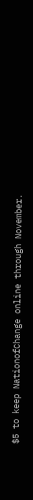$5 to keep NationofChange online through November.